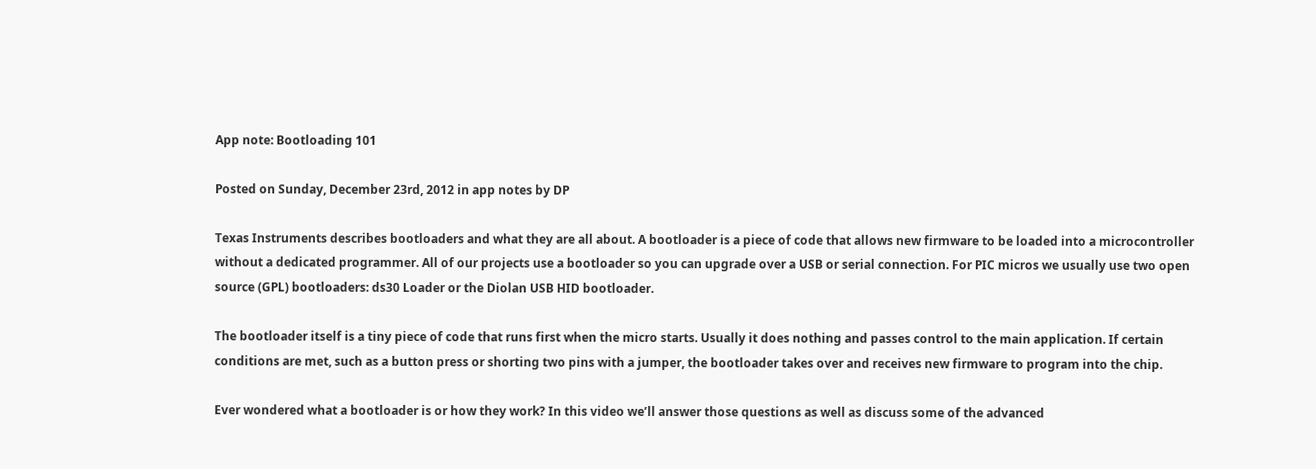App note: Bootloading 101

Posted on Sunday, December 23rd, 2012 in app notes by DP

Texas Instruments describes bootloaders and what they are all about. A bootloader is a piece of code that allows new firmware to be loaded into a microcontroller without a dedicated programmer. All of our projects use a bootloader so you can upgrade over a USB or serial connection. For PIC micros we usually use two open source (GPL) bootloaders: ds30 Loader or the Diolan USB HID bootloader.

The bootloader itself is a tiny piece of code that runs first when the micro starts. Usually it does nothing and passes control to the main application. If certain conditions are met, such as a button press or shorting two pins with a jumper, the bootloader takes over and receives new firmware to program into the chip.

Ever wondered what a bootloader is or how they work? In this video we’ll answer those questions as well as discuss some of the advanced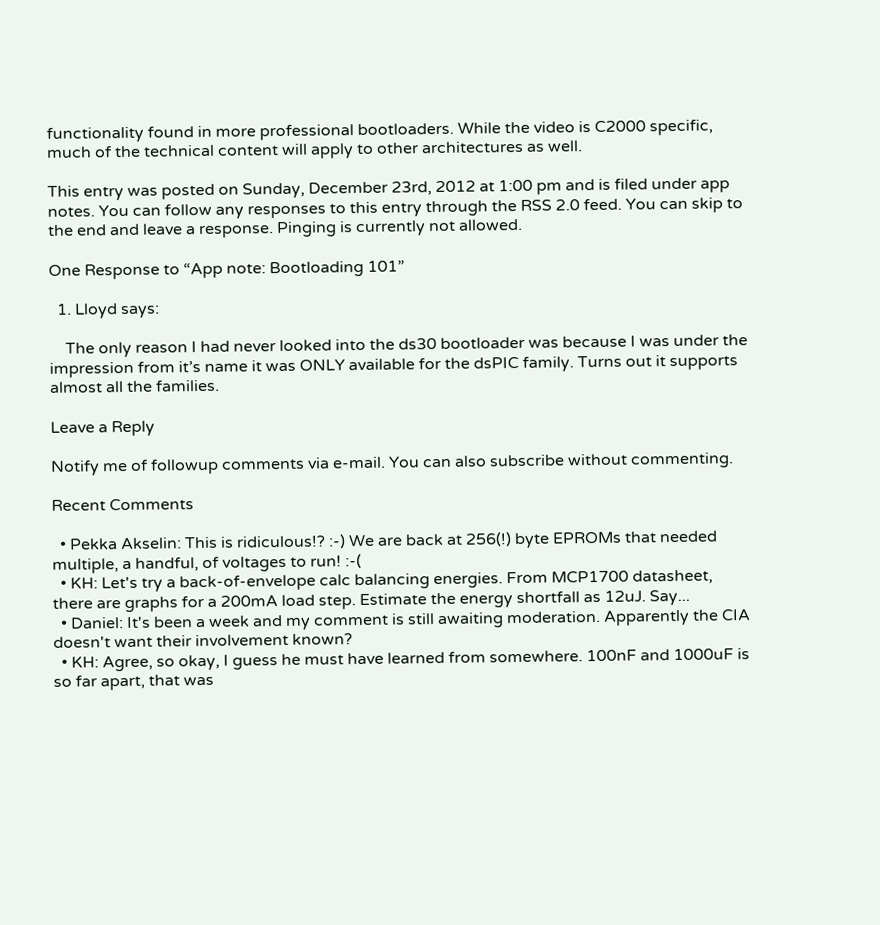functionality found in more professional bootloaders. While the video is C2000 specific, much of the technical content will apply to other architectures as well.

This entry was posted on Sunday, December 23rd, 2012 at 1:00 pm and is filed under app notes. You can follow any responses to this entry through the RSS 2.0 feed. You can skip to the end and leave a response. Pinging is currently not allowed.

One Response to “App note: Bootloading 101”

  1. Lloyd says:

    The only reason I had never looked into the ds30 bootloader was because I was under the impression from it’s name it was ONLY available for the dsPIC family. Turns out it supports almost all the families.

Leave a Reply

Notify me of followup comments via e-mail. You can also subscribe without commenting.

Recent Comments

  • Pekka Akselin: This is ridiculous!? :-) We are back at 256(!) byte EPROMs that needed multiple, a handful, of voltages to run! :-(
  • KH: Let's try a back-of-envelope calc balancing energies. From MCP1700 datasheet, there are graphs for a 200mA load step. Estimate the energy shortfall as 12uJ. Say...
  • Daniel: It's been a week and my comment is still awaiting moderation. Apparently the CIA doesn't want their involvement known?
  • KH: Agree, so okay, I guess he must have learned from somewhere. 100nF and 1000uF is so far apart, that was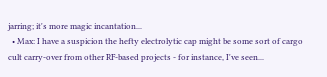jarring; it's more magic incantation...
  • Max: I have a suspicion the hefty electrolytic cap might be some sort of cargo cult carry-over from other RF-based projects - for instance, I've seen...